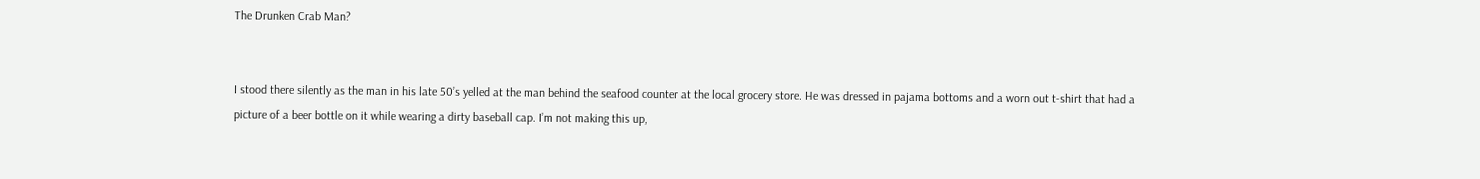The Drunken Crab Man?


I stood there silently as the man in his late 50’s yelled at the man behind the seafood counter at the local grocery store. He was dressed in pajama bottoms and a worn out t-shirt that had a picture of a beer bottle on it while wearing a dirty baseball cap. I’m not making this up,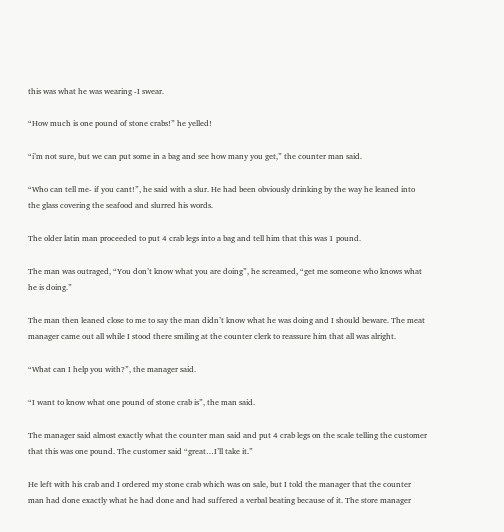this was what he was wearing -I swear.

“How much is one pound of stone crabs!” he yelled!

“i’m not sure, but we can put some in a bag and see how many you get,” the counter man said.

“Who can tell me- if you cant!”, he said with a slur. He had been obviously drinking by the way he leaned into the glass covering the seafood and slurred his words.

The older latin man proceeded to put 4 crab legs into a bag and tell him that this was 1 pound.

The man was outraged, “You don’t know what you are doing”, he screamed, “get me someone who knows what he is doing.”

The man then leaned close to me to say the man didn’t know what he was doing and I should beware. The meat manager came out all while I stood there smiling at the counter clerk to reassure him that all was alright.

“What can I help you with?”, the manager said.

“I want to know what one pound of stone crab is”, the man said.

The manager said almost exactly what the counter man said and put 4 crab legs on the scale telling the customer that this was one pound. The customer said “great…I’ll take it.”

He left with his crab and I ordered my stone crab which was on sale, but I told the manager that the counter man had done exactly what he had done and had suffered a verbal beating because of it. The store manager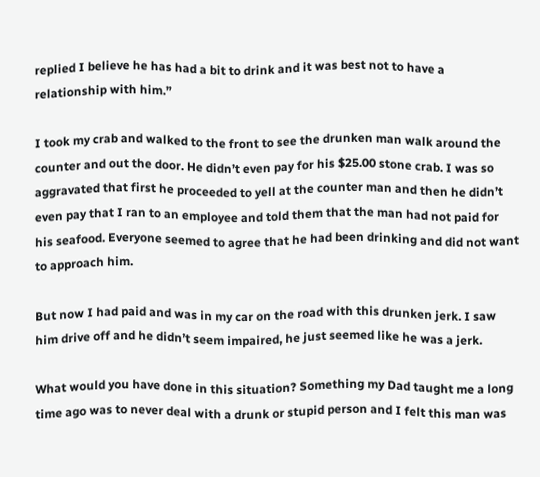replied I believe he has had a bit to drink and it was best not to have a relationship with him.”

I took my crab and walked to the front to see the drunken man walk around the counter and out the door. He didn’t even pay for his $25.00 stone crab. I was so aggravated that first he proceeded to yell at the counter man and then he didn’t even pay that I ran to an employee and told them that the man had not paid for his seafood. Everyone seemed to agree that he had been drinking and did not want to approach him.

But now I had paid and was in my car on the road with this drunken jerk. I saw him drive off and he didn’t seem impaired, he just seemed like he was a jerk.

What would you have done in this situation? Something my Dad taught me a long time ago was to never deal with a drunk or stupid person and I felt this man was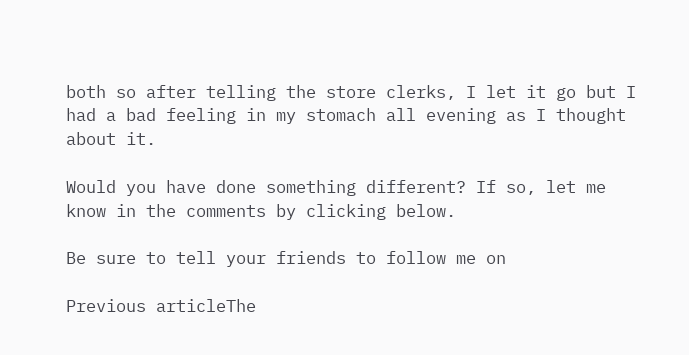both so after telling the store clerks, I let it go but I had a bad feeling in my stomach all evening as I thought about it.

Would you have done something different? If so, let me know in the comments by clicking below.

Be sure to tell your friends to follow me on

Previous articleThe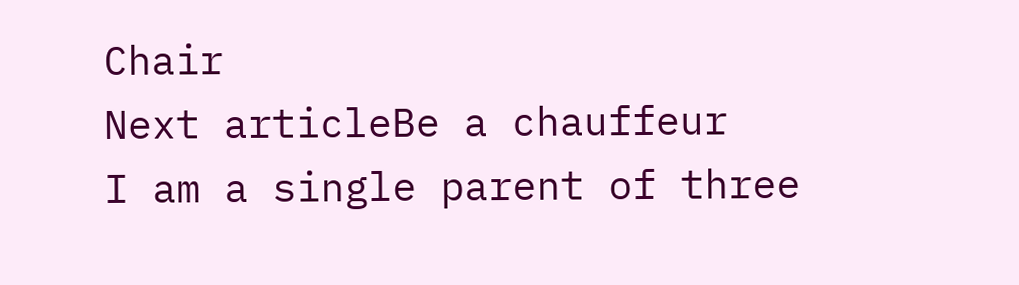Chair
Next articleBe a chauffeur
I am a single parent of three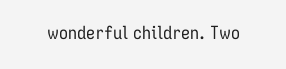wonderful children. Two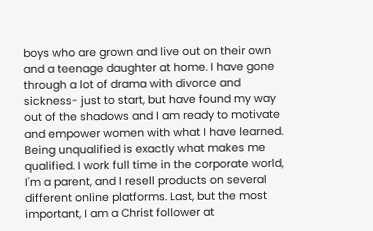boys who are grown and live out on their own and a teenage daughter at home. I have gone through a lot of drama with divorce and sickness- just to start, but have found my way out of the shadows and I am ready to motivate and empower women with what I have learned. Being unqualified is exactly what makes me qualified. I work full time in the corporate world, I'm a parent, and I resell products on several different online platforms. Last, but the most important, I am a Christ follower at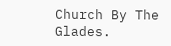Church By The Glades.